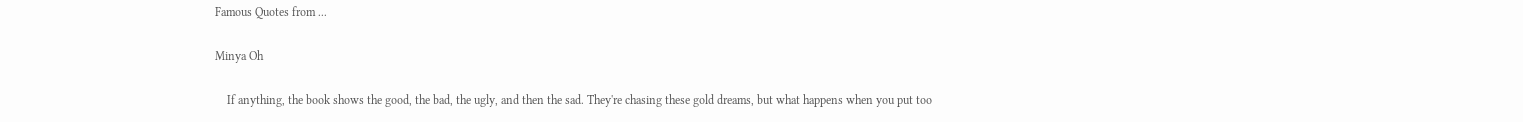Famous Quotes from ...

Minya Oh

    If anything, the book shows the good, the bad, the ugly, and then the sad. They're chasing these gold dreams, but what happens when you put too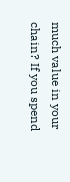much value in your chain? If you spend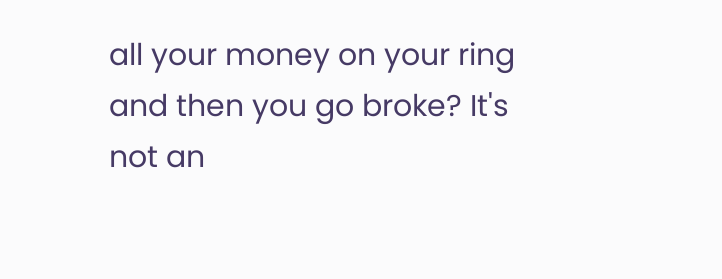all your money on your ring and then you go broke? It's not an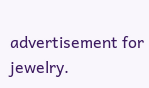advertisement for jewelry.